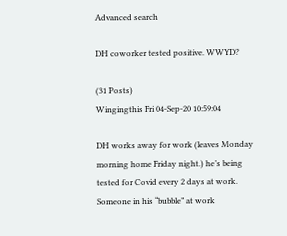Advanced search

DH coworker tested positive. WWYD?

(31 Posts)
Wingingthis Fri 04-Sep-20 10:59:04

DH works away for work (leaves Monday morning home Friday night.) he’s being tested for Covid every 2 days at work. Someone in his “bubble” at work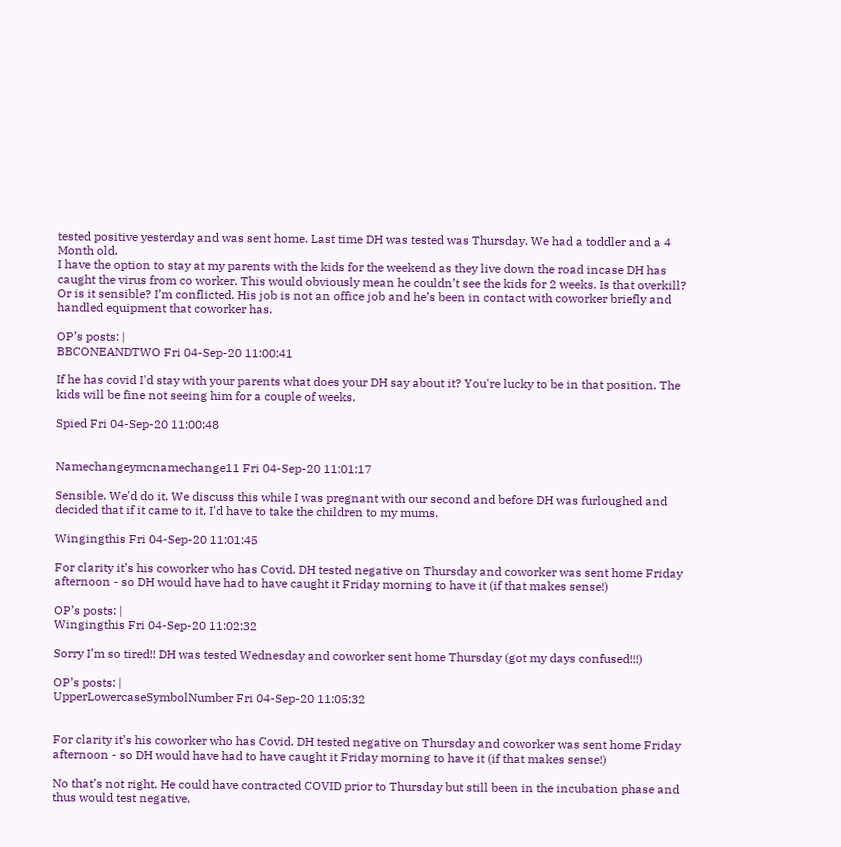tested positive yesterday and was sent home. Last time DH was tested was Thursday. We had a toddler and a 4 Month old.
I have the option to stay at my parents with the kids for the weekend as they live down the road incase DH has caught the virus from co worker. This would obviously mean he couldn’t see the kids for 2 weeks. Is that overkill? Or is it sensible? I’m conflicted. His job is not an office job and he’s been in contact with coworker briefly and handled equipment that coworker has.

OP’s posts: |
BBCONEANDTWO Fri 04-Sep-20 11:00:41

If he has covid I'd stay with your parents what does your DH say about it? You're lucky to be in that position. The kids will be fine not seeing him for a couple of weeks.

Spied Fri 04-Sep-20 11:00:48


Namechangeymcnamechange11 Fri 04-Sep-20 11:01:17

Sensible. We'd do it. We discuss this while I was pregnant with our second and before DH was furloughed and decided that if it came to it, I'd have to take the children to my mums.

Wingingthis Fri 04-Sep-20 11:01:45

For clarity it’s his coworker who has Covid. DH tested negative on Thursday and coworker was sent home Friday afternoon - so DH would have had to have caught it Friday morning to have it (if that makes sense!)

OP’s posts: |
Wingingthis Fri 04-Sep-20 11:02:32

Sorry I’m so tired!! DH was tested Wednesday and coworker sent home Thursday (got my days confused!!!)

OP’s posts: |
UpperLowercaseSymbolNumber Fri 04-Sep-20 11:05:32


For clarity it’s his coworker who has Covid. DH tested negative on Thursday and coworker was sent home Friday afternoon - so DH would have had to have caught it Friday morning to have it (if that makes sense!)

No that’s not right. He could have contracted COVID prior to Thursday but still been in the incubation phase and thus would test negative.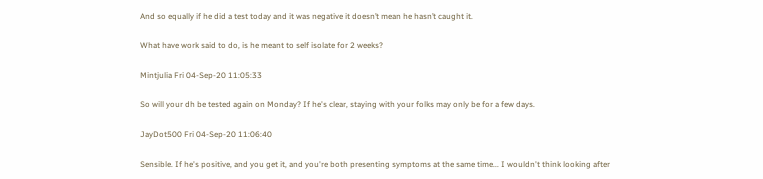And so equally if he did a test today and it was negative it doesn’t mean he hasn’t caught it.

What have work said to do, is he meant to self isolate for 2 weeks?

Mintjulia Fri 04-Sep-20 11:05:33

So will your dh be tested again on Monday? If he's clear, staying with your folks may only be for a few days.

JayDot500 Fri 04-Sep-20 11:06:40

Sensible. If he's positive, and you get it, and you're both presenting symptoms at the same time... I wouldn't think looking after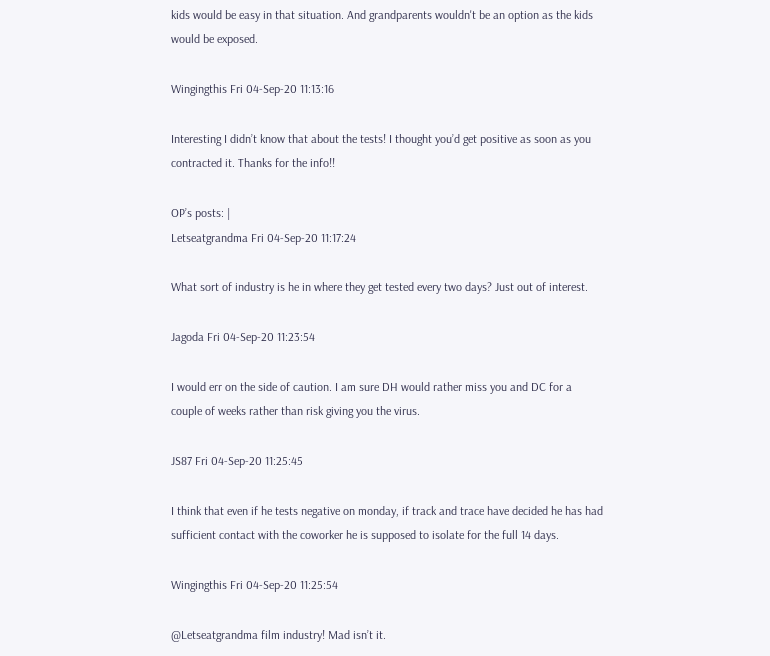kids would be easy in that situation. And grandparents wouldn't be an option as the kids would be exposed.

Wingingthis Fri 04-Sep-20 11:13:16

Interesting I didn’t know that about the tests! I thought you’d get positive as soon as you contracted it. Thanks for the info!!

OP’s posts: |
Letseatgrandma Fri 04-Sep-20 11:17:24

What sort of industry is he in where they get tested every two days? Just out of interest.

Jagoda Fri 04-Sep-20 11:23:54

I would err on the side of caution. I am sure DH would rather miss you and DC for a couple of weeks rather than risk giving you the virus.

JS87 Fri 04-Sep-20 11:25:45

I think that even if he tests negative on monday, if track and trace have decided he has had sufficient contact with the coworker he is supposed to isolate for the full 14 days.

Wingingthis Fri 04-Sep-20 11:25:54

@Letseatgrandma film industry! Mad isn’t it.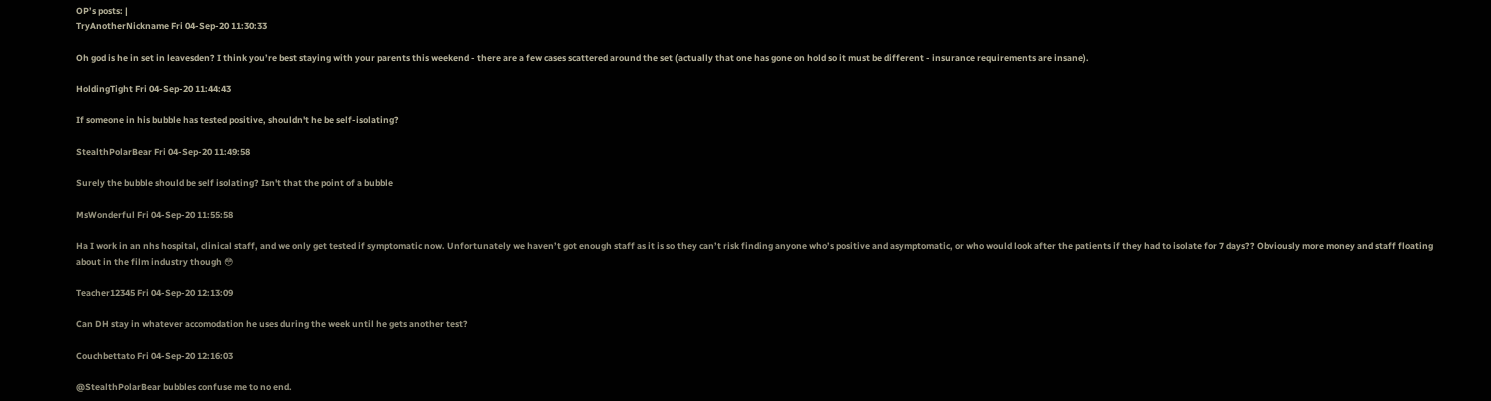OP’s posts: |
TryAnotherNickname Fri 04-Sep-20 11:30:33

Oh god is he in set in leavesden? I think you’re best staying with your parents this weekend - there are a few cases scattered around the set (actually that one has gone on hold so it must be different - insurance requirements are insane).

HoldingTight Fri 04-Sep-20 11:44:43

If someone in his bubble has tested positive, shouldn't he be self-isolating?

StealthPolarBear Fri 04-Sep-20 11:49:58

Surely the bubble should be self isolating? Isn't that the point of a bubble

MsWonderful Fri 04-Sep-20 11:55:58

Ha I work in an nhs hospital, clinical staff, and we only get tested if symptomatic now. Unfortunately we haven’t got enough staff as it is so they can’t risk finding anyone who’s positive and asymptomatic, or who would look after the patients if they had to isolate for 7 days?? Obviously more money and staff floating about in the film industry though 😳

Teacher12345 Fri 04-Sep-20 12:13:09

Can DH stay in whatever accomodation he uses during the week until he gets another test?

Couchbettato Fri 04-Sep-20 12:16:03

@StealthPolarBear bubbles confuse me to no end.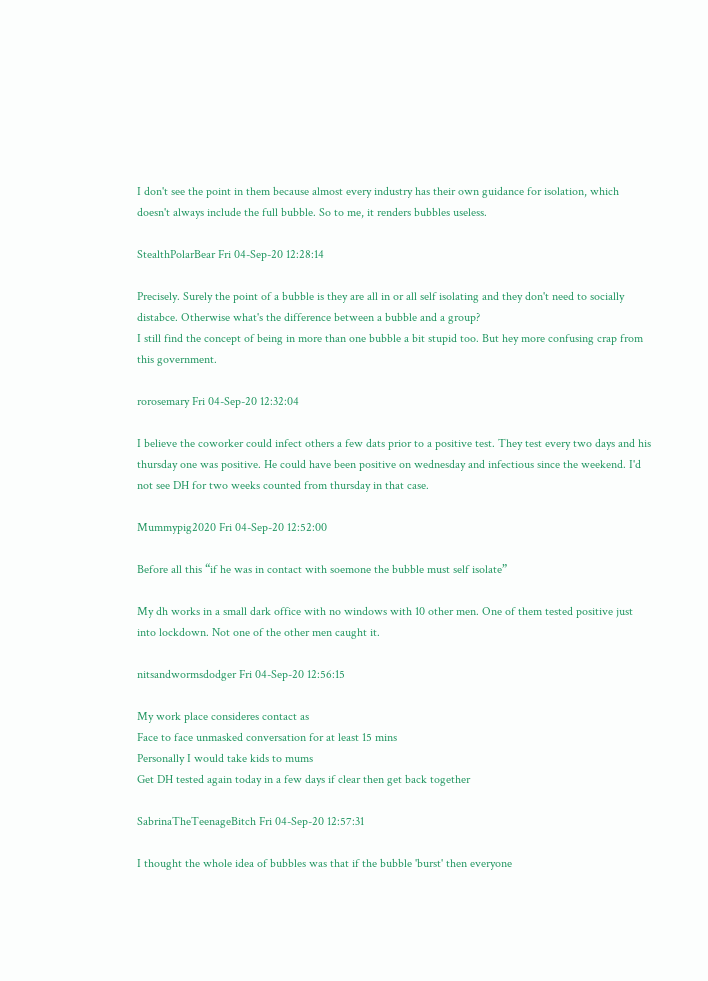I don't see the point in them because almost every industry has their own guidance for isolation, which doesn't always include the full bubble. So to me, it renders bubbles useless.

StealthPolarBear Fri 04-Sep-20 12:28:14

Precisely. Surely the point of a bubble is they are all in or all self isolating and they don't need to socially distabce. Otherwise what's the difference between a bubble and a group?
I still find the concept of being in more than one bubble a bit stupid too. But hey more confusing crap from this government.

rorosemary Fri 04-Sep-20 12:32:04

I believe the coworker could infect others a few dats prior to a positive test. They test every two days and his thursday one was positive. He could have been positive on wednesday and infectious since the weekend. I'd not see DH for two weeks counted from thursday in that case.

Mummypig2020 Fri 04-Sep-20 12:52:00

Before all this “if he was in contact with soemone the bubble must self isolate”

My dh works in a small dark office with no windows with 10 other men. One of them tested positive just into lockdown. Not one of the other men caught it.

nitsandwormsdodger Fri 04-Sep-20 12:56:15

My work place consideres contact as
Face to face unmasked conversation for at least 15 mins
Personally I would take kids to mums
Get DH tested again today in a few days if clear then get back together

SabrinaTheTeenageBitch Fri 04-Sep-20 12:57:31

I thought the whole idea of bubbles was that if the bubble 'burst' then everyone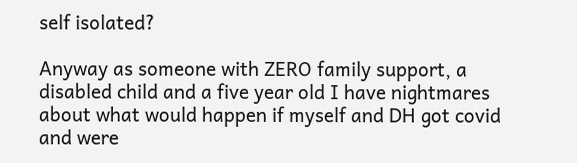self isolated?

Anyway as someone with ZERO family support, a disabled child and a five year old I have nightmares about what would happen if myself and DH got covid and were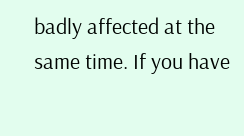badly affected at the same time. If you have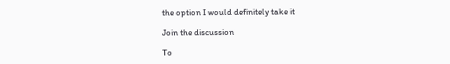the option I would definitely take it

Join the discussion

To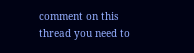comment on this thread you need to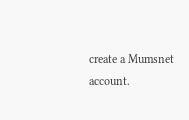create a Mumsnet account.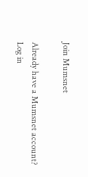Join Mumsnet

Already have a Mumsnet account? Log in